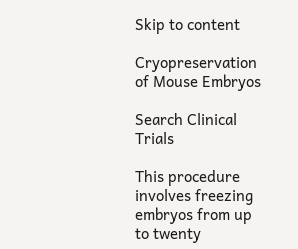Skip to content

Cryopreservation of Mouse Embryos

Search Clinical Trials

This procedure involves freezing embryos from up to twenty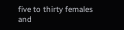five to thirty females and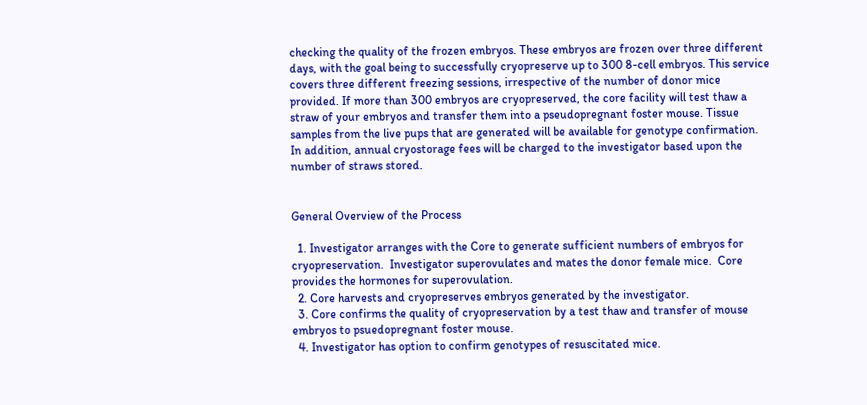checking the quality of the frozen embryos. These embryos are frozen over three different days, with the goal being to successfully cryopreserve up to 300 8-cell embryos. This service covers three different freezing sessions, irrespective of the number of donor mice provided. If more than 300 embryos are cryopreserved, the core facility will test thaw a straw of your embryos and transfer them into a pseudopregnant foster mouse. Tissue samples from the live pups that are generated will be available for genotype confirmation. In addition, annual cryostorage fees will be charged to the investigator based upon the number of straws stored.


General Overview of the Process

  1. Investigator arranges with the Core to generate sufficient numbers of embryos for cryopreservation.  Investigator superovulates and mates the donor female mice.  Core provides the hormones for superovulation.
  2. Core harvests and cryopreserves embryos generated by the investigator.
  3. Core confirms the quality of cryopreservation by a test thaw and transfer of mouse embryos to psuedopregnant foster mouse.
  4. Investigator has option to confirm genotypes of resuscitated mice.